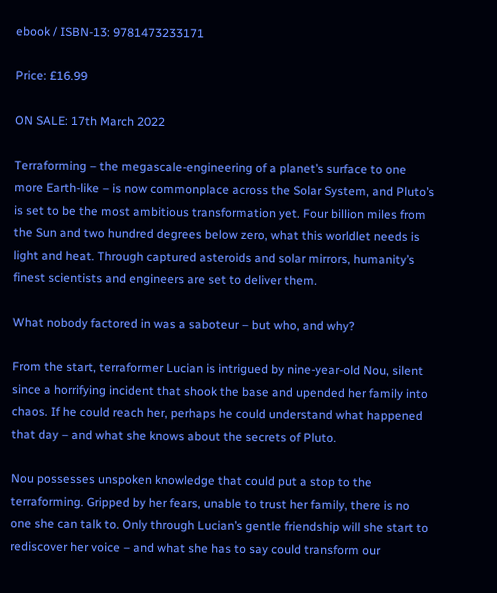ebook / ISBN-13: 9781473233171

Price: £16.99

ON SALE: 17th March 2022

Terraforming – the megascale-engineering of a planet’s surface to one more Earth-like – is now commonplace across the Solar System, and Pluto’s is set to be the most ambitious transformation yet. Four billion miles from the Sun and two hundred degrees below zero, what this worldlet needs is light and heat. Through captured asteroids and solar mirrors, humanity’s finest scientists and engineers are set to deliver them.

What nobody factored in was a saboteur – but who, and why?

From the start, terraformer Lucian is intrigued by nine-year-old Nou, silent since a horrifying incident that shook the base and upended her family into chaos. If he could reach her, perhaps he could understand what happened that day – and what she knows about the secrets of Pluto.

Nou possesses unspoken knowledge that could put a stop to the terraforming. Gripped by her fears, unable to trust her family, there is no one she can talk to. Only through Lucian’s gentle friendship will she start to rediscover her voice – and what she has to say could transform our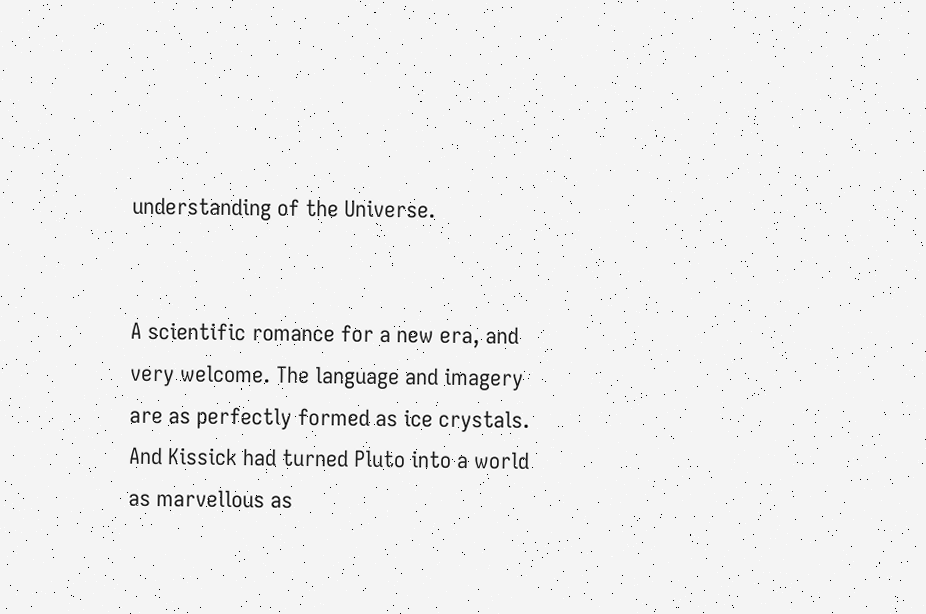understanding of the Universe.


A scientific romance for a new era, and very welcome. The language and imagery are as perfectly formed as ice crystals. And Kissick had turned Pluto into a world as marvellous as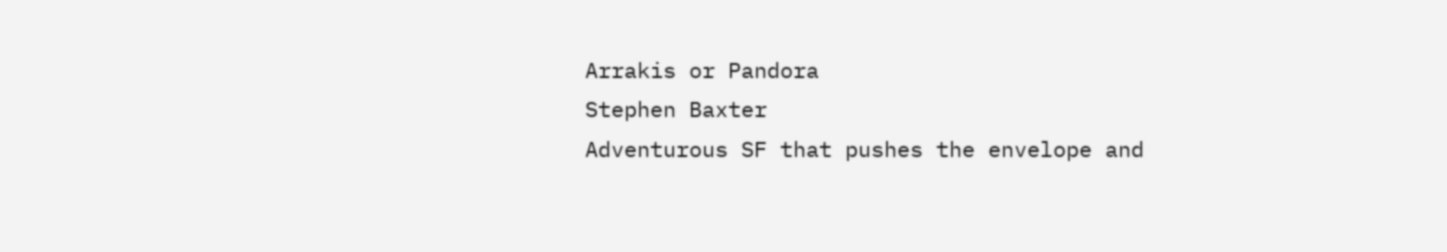Arrakis or Pandora
Stephen Baxter
Adventurous SF that pushes the envelope and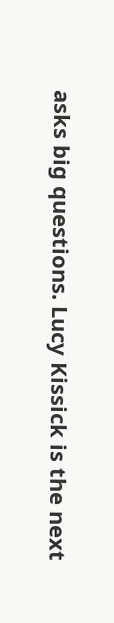asks big questions. Lucy Kissick is the next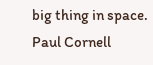big thing in space.
Paul Cornell